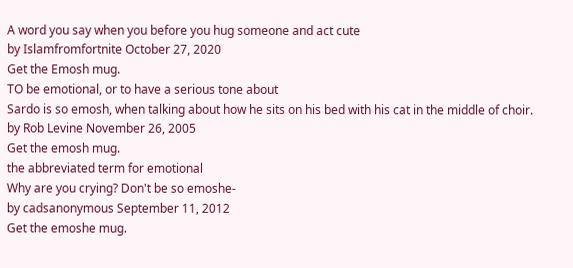A word you say when you before you hug someone and act cute
by Islamfromfortnite October 27, 2020
Get the Emosh mug.
TO be emotional, or to have a serious tone about
Sardo is so emosh, when talking about how he sits on his bed with his cat in the middle of choir.
by Rob Levine November 26, 2005
Get the emosh mug.
the abbreviated term for emotional
Why are you crying? Don't be so emoshe-
by cadsanonymous September 11, 2012
Get the emoshe mug.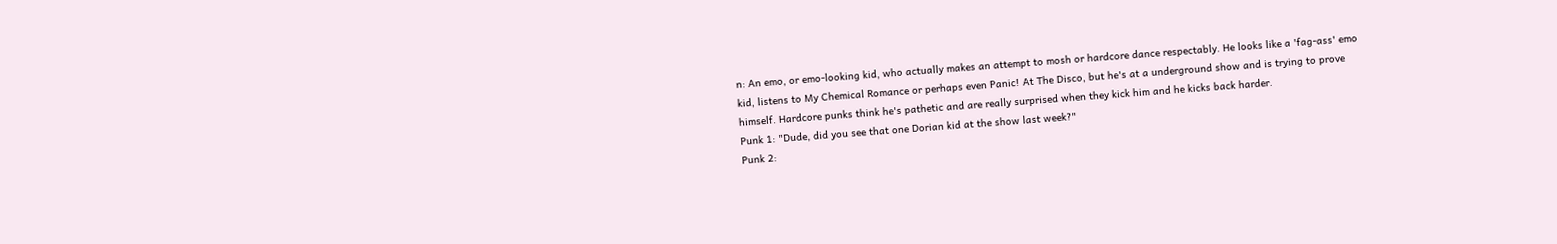n: An emo, or emo-looking kid, who actually makes an attempt to mosh or hardcore dance respectably. He looks like a 'fag-ass' emo kid, listens to My Chemical Romance or perhaps even Panic! At The Disco, but he's at a underground show and is trying to prove himself. Hardcore punks think he's pathetic and are really surprised when they kick him and he kicks back harder.
Punk 1: "Dude, did you see that one Dorian kid at the show last week?"
Punk 2: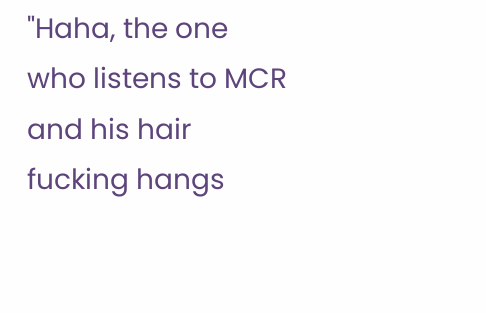"Haha, the one who listens to MCR and his hair fucking hangs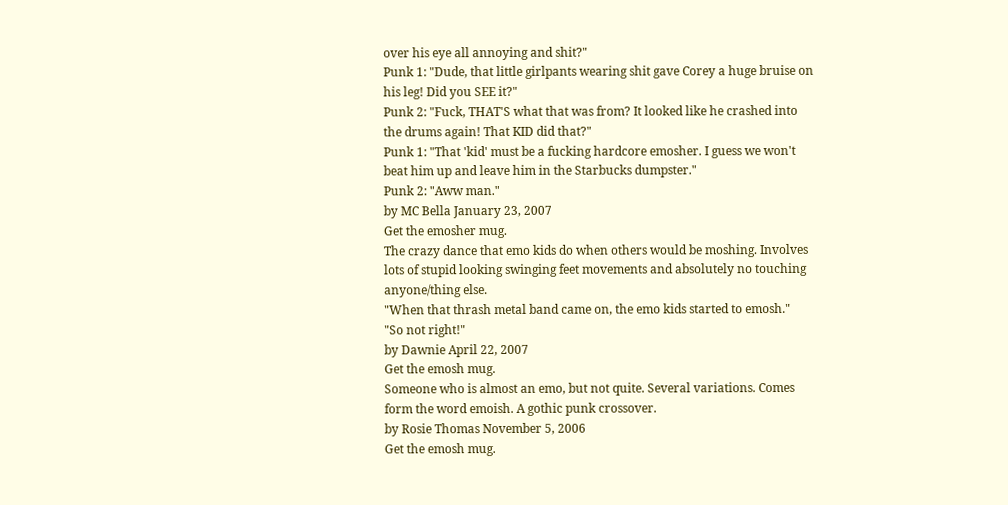over his eye all annoying and shit?"
Punk 1: "Dude, that little girlpants wearing shit gave Corey a huge bruise on his leg! Did you SEE it?"
Punk 2: "Fuck, THAT'S what that was from? It looked like he crashed into the drums again! That KID did that?"
Punk 1: "That 'kid' must be a fucking hardcore emosher. I guess we won't beat him up and leave him in the Starbucks dumpster."
Punk 2: "Aww man."
by MC Bella January 23, 2007
Get the emosher mug.
The crazy dance that emo kids do when others would be moshing. Involves lots of stupid looking swinging feet movements and absolutely no touching anyone/thing else.
"When that thrash metal band came on, the emo kids started to emosh."
"So not right!"
by Dawnie April 22, 2007
Get the emosh mug.
Someone who is almost an emo, but not quite. Several variations. Comes form the word emoish. A gothic punk crossover.
by Rosie Thomas November 5, 2006
Get the emosh mug.